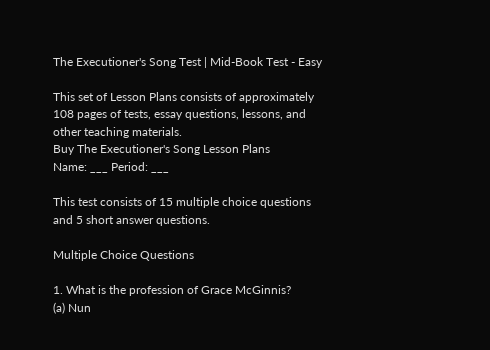The Executioner's Song Test | Mid-Book Test - Easy

This set of Lesson Plans consists of approximately 108 pages of tests, essay questions, lessons, and other teaching materials.
Buy The Executioner's Song Lesson Plans
Name: ___ Period: ___

This test consists of 15 multiple choice questions and 5 short answer questions.

Multiple Choice Questions

1. What is the profession of Grace McGinnis?
(a) Nun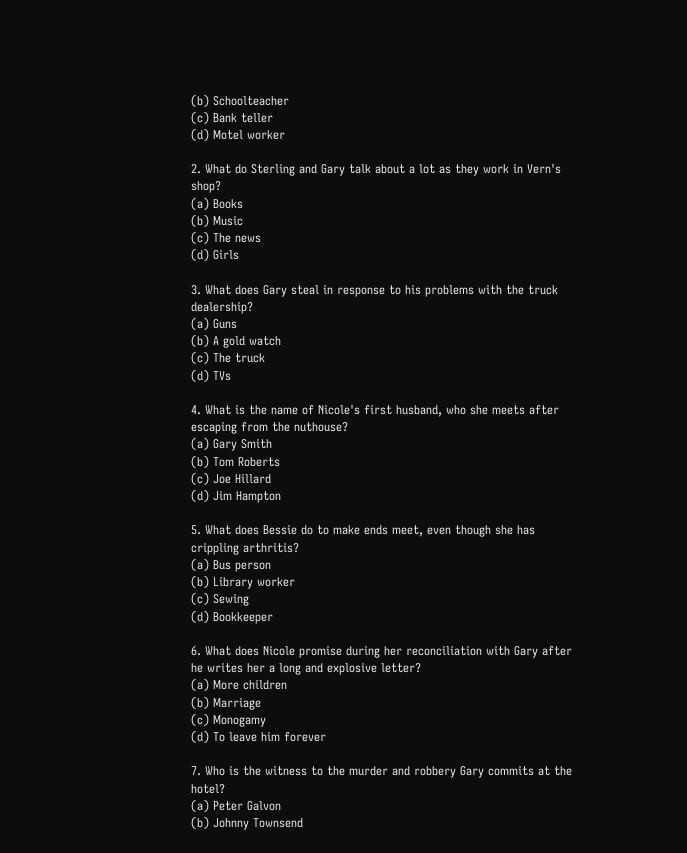(b) Schoolteacher
(c) Bank teller
(d) Motel worker

2. What do Sterling and Gary talk about a lot as they work in Vern's shop?
(a) Books
(b) Music
(c) The news
(d) Girls

3. What does Gary steal in response to his problems with the truck dealership?
(a) Guns
(b) A gold watch
(c) The truck
(d) TVs

4. What is the name of Nicole's first husband, who she meets after escaping from the nuthouse?
(a) Gary Smith
(b) Tom Roberts
(c) Joe Hillard
(d) Jim Hampton

5. What does Bessie do to make ends meet, even though she has crippling arthritis?
(a) Bus person
(b) Library worker
(c) Sewing
(d) Bookkeeper

6. What does Nicole promise during her reconciliation with Gary after he writes her a long and explosive letter?
(a) More children
(b) Marriage
(c) Monogamy
(d) To leave him forever

7. Who is the witness to the murder and robbery Gary commits at the hotel?
(a) Peter Galvon
(b) Johnny Townsend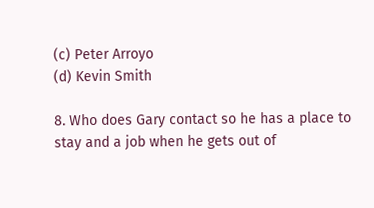(c) Peter Arroyo
(d) Kevin Smith

8. Who does Gary contact so he has a place to stay and a job when he gets out of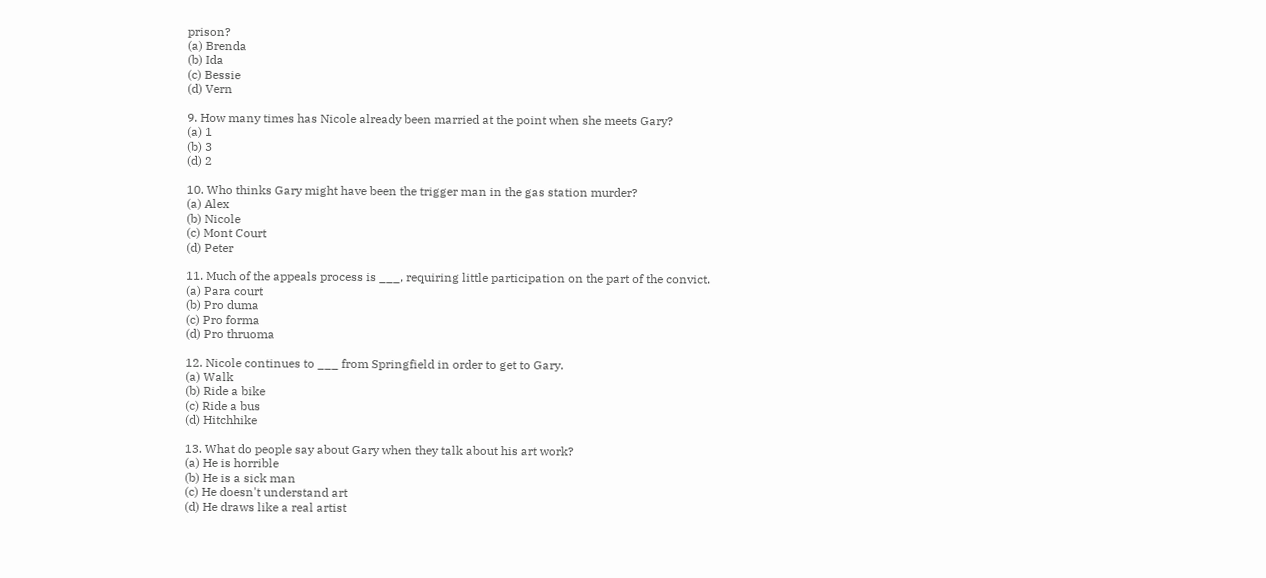prison?
(a) Brenda
(b) Ida
(c) Bessie
(d) Vern

9. How many times has Nicole already been married at the point when she meets Gary?
(a) 1
(b) 3
(d) 2

10. Who thinks Gary might have been the trigger man in the gas station murder?
(a) Alex
(b) Nicole
(c) Mont Court
(d) Peter

11. Much of the appeals process is ___, requiring little participation on the part of the convict.
(a) Para court
(b) Pro duma
(c) Pro forma
(d) Pro thruoma

12. Nicole continues to ___ from Springfield in order to get to Gary.
(a) Walk
(b) Ride a bike
(c) Ride a bus
(d) Hitchhike

13. What do people say about Gary when they talk about his art work?
(a) He is horrible
(b) He is a sick man
(c) He doesn't understand art
(d) He draws like a real artist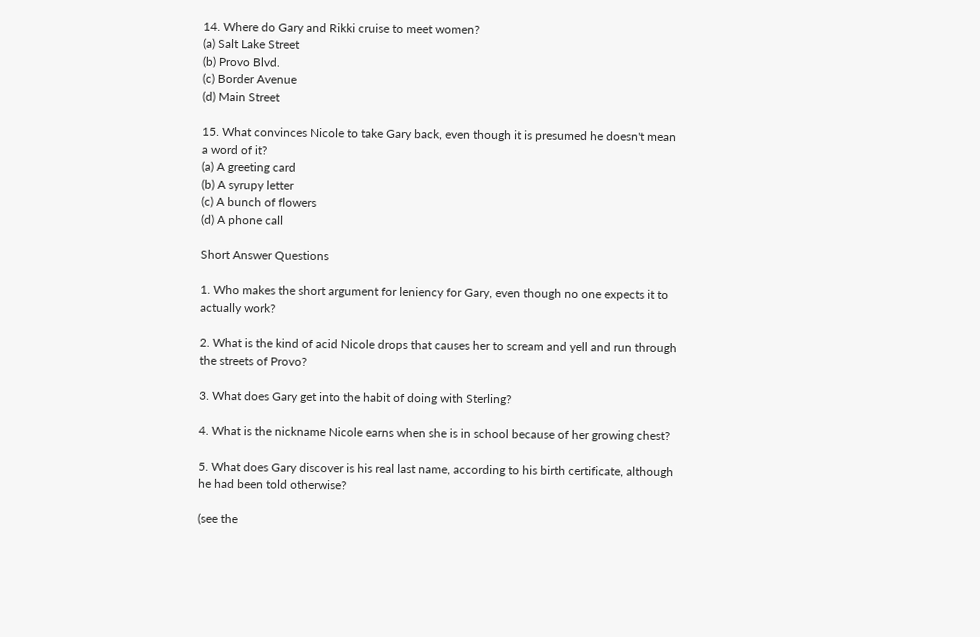14. Where do Gary and Rikki cruise to meet women?
(a) Salt Lake Street
(b) Provo Blvd.
(c) Border Avenue
(d) Main Street

15. What convinces Nicole to take Gary back, even though it is presumed he doesn't mean a word of it?
(a) A greeting card
(b) A syrupy letter
(c) A bunch of flowers
(d) A phone call

Short Answer Questions

1. Who makes the short argument for leniency for Gary, even though no one expects it to actually work?

2. What is the kind of acid Nicole drops that causes her to scream and yell and run through the streets of Provo?

3. What does Gary get into the habit of doing with Sterling?

4. What is the nickname Nicole earns when she is in school because of her growing chest?

5. What does Gary discover is his real last name, according to his birth certificate, although he had been told otherwise?

(see the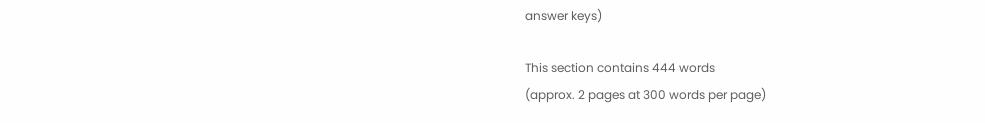answer keys)

This section contains 444 words
(approx. 2 pages at 300 words per page)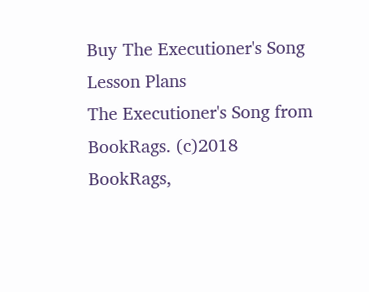Buy The Executioner's Song Lesson Plans
The Executioner's Song from BookRags. (c)2018 BookRags,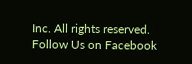Inc. All rights reserved.
Follow Us on Facebook